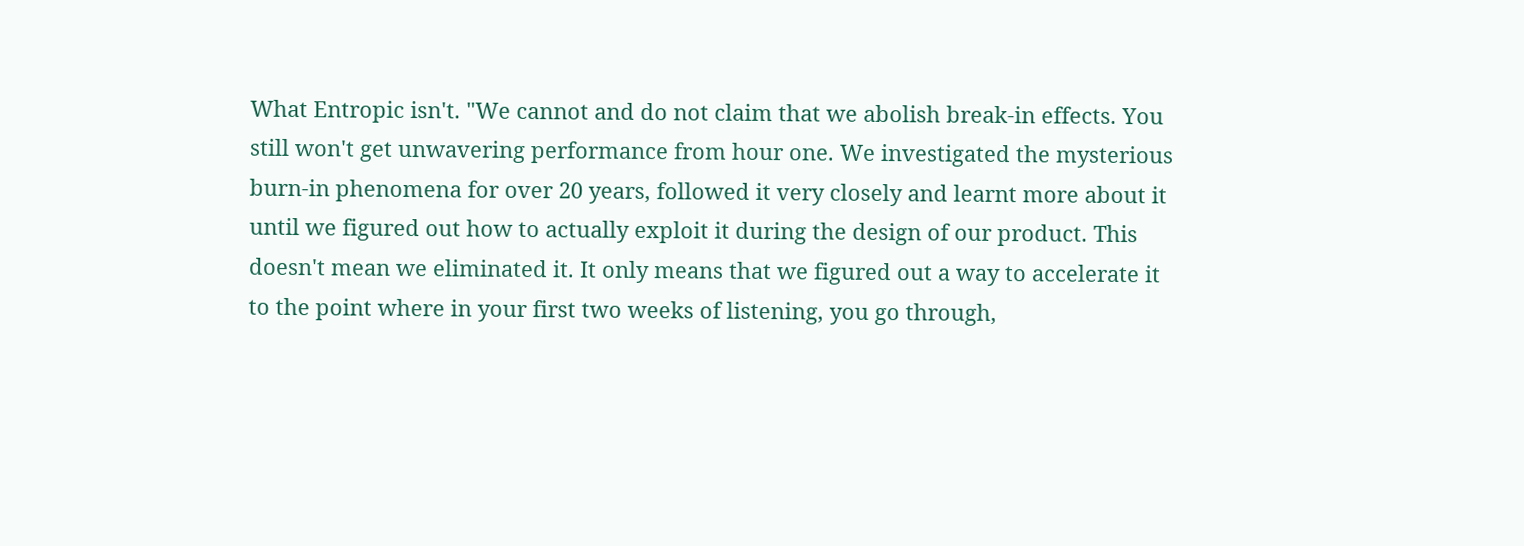What Entropic isn't. "We cannot and do not claim that we abolish break-in effects. You still won't get unwavering performance from hour one. We investigated the mysterious burn-in phenomena for over 20 years, followed it very closely and learnt more about it until we figured out how to actually exploit it during the design of our product. This doesn't mean we eliminated it. It only means that we figured out a way to accelerate it to the point where in your first two weeks of listening, you go through,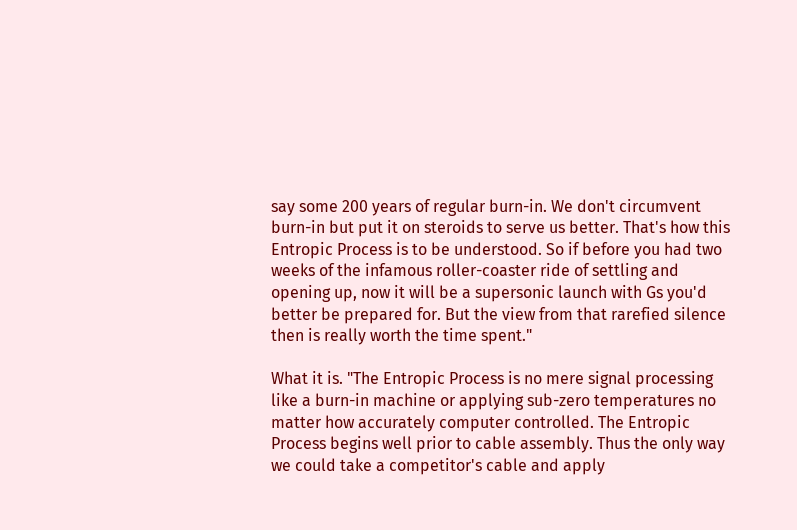say some 200 years of regular burn-in. We don't circumvent burn-in but put it on steroids to serve us better. That's how this Entropic Process is to be understood. So if before you had two weeks of the infamous roller-coaster ride of settling and opening up, now it will be a supersonic launch with Gs you'd better be prepared for. But the view from that rarefied silence then is really worth the time spent."

What it is. "The Entropic Process is no mere signal processing like a burn-in machine or applying sub-zero temperatures no matter how accurately computer controlled. The Entropic Process begins well prior to cable assembly. Thus the only way we could take a competitor's cable and apply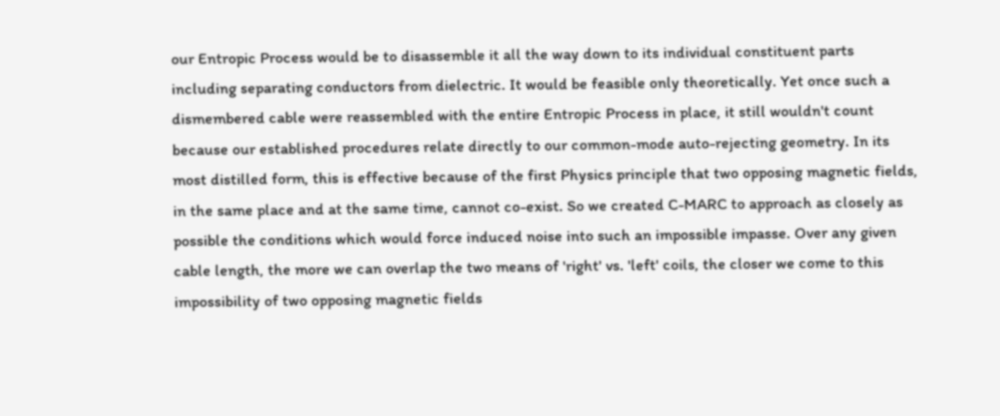our Entropic Process would be to disassemble it all the way down to its individual constituent parts including separating conductors from dielectric. It would be feasible only theoretically. Yet once such a dismembered cable were reassembled with the entire Entropic Process in place, it still wouldn't count because our established procedures relate directly to our common-mode auto-rejecting geometry. In its most distilled form, this is effective because of the first Physics principle that two opposing magnetic fields, in the same place and at the same time, cannot co-exist. So we created C-MARC to approach as closely as possible the conditions which would force induced noise into such an impossible impasse. Over any given cable length, the more we can overlap the two means of 'right' vs. 'left' coils, the closer we come to this impossibility of two opposing magnetic fields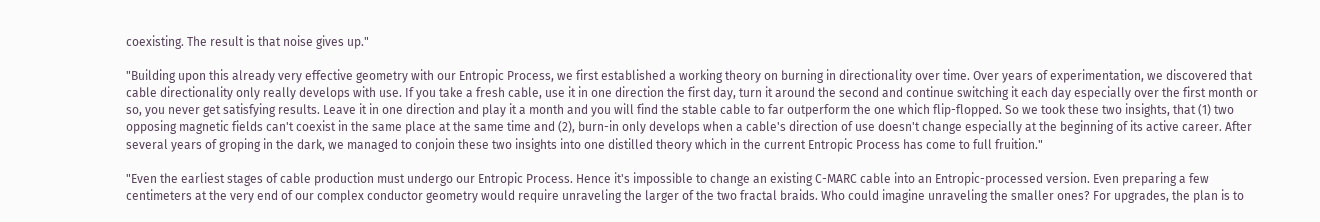coexisting. The result is that noise gives up."

"Building upon this already very effective geometry with our Entropic Process, we first established a working theory on burning in directionality over time. Over years of experimentation, we discovered that cable directionality only really develops with use. If you take a fresh cable, use it in one direction the first day, turn it around the second and continue switching it each day especially over the first month or so, you never get satisfying results. Leave it in one direction and play it a month and you will find the stable cable to far outperform the one which flip-flopped. So we took these two insights, that (1) two opposing magnetic fields can't coexist in the same place at the same time and (2), burn-in only develops when a cable's direction of use doesn't change especially at the beginning of its active career. After several years of groping in the dark, we managed to conjoin these two insights into one distilled theory which in the current Entropic Process has come to full fruition."

"Even the earliest stages of cable production must undergo our Entropic Process. Hence it's impossible to change an existing C-MARC cable into an Entropic-processed version. Even preparing a few centimeters at the very end of our complex conductor geometry would require unraveling the larger of the two fractal braids. Who could imagine unraveling the smaller ones? For upgrades, the plan is to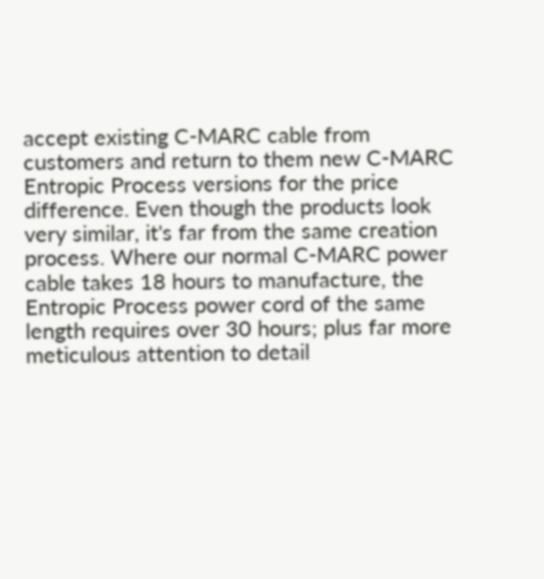accept existing C-MARC cable from customers and return to them new C-MARC Entropic Process versions for the price difference. Even though the products look very similar, it's far from the same creation process. Where our normal C-MARC power cable takes 18 hours to manufacture, the Entropic Process power cord of the same length requires over 30 hours; plus far more meticulous attention to detail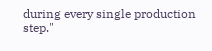during every single production step."